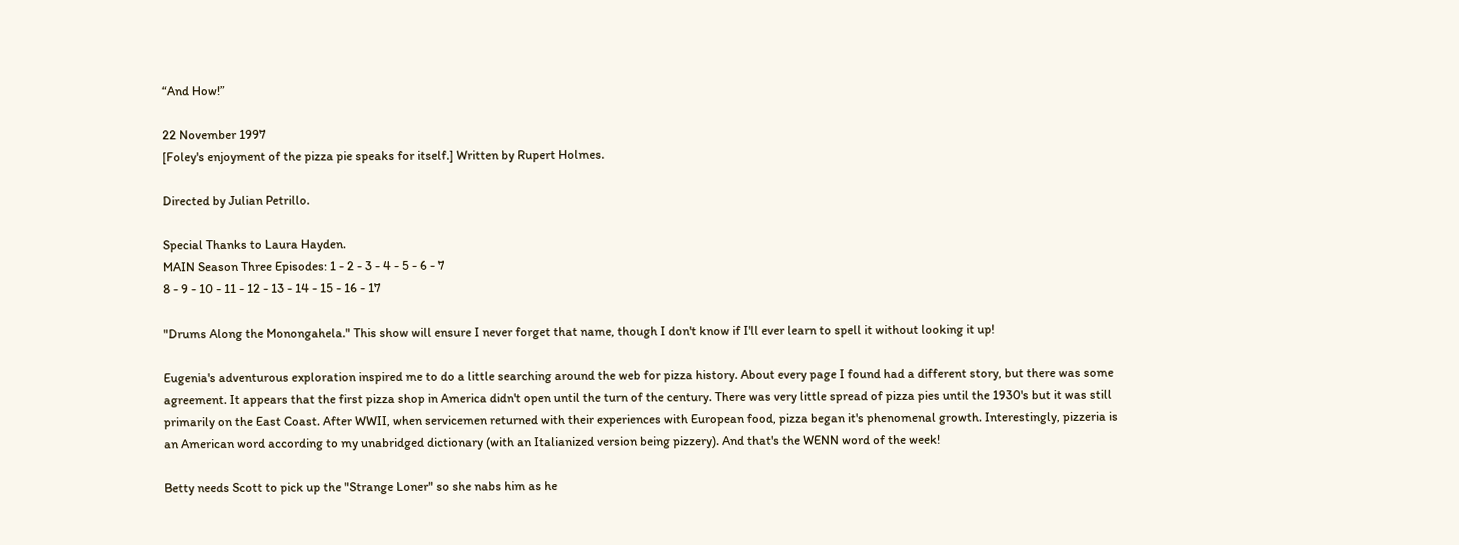“And How!”

22 November 1997
[Foley's enjoyment of the pizza pie speaks for itself.] Written by Rupert Holmes.

Directed by Julian Petrillo.

Special Thanks to Laura Hayden.
MAIN Season Three Episodes: 1 - 2 - 3 - 4 - 5 - 6 - 7
8 - 9 - 10 - 11 - 12 - 13 - 14 - 15 - 16 - 17

"Drums Along the Monongahela." This show will ensure I never forget that name, though I don't know if I'll ever learn to spell it without looking it up!

Eugenia's adventurous exploration inspired me to do a little searching around the web for pizza history. About every page I found had a different story, but there was some agreement. It appears that the first pizza shop in America didn't open until the turn of the century. There was very little spread of pizza pies until the 1930's but it was still primarily on the East Coast. After WWII, when servicemen returned with their experiences with European food, pizza began it's phenomenal growth. Interestingly, pizzeria is an American word according to my unabridged dictionary (with an Italianized version being pizzery). And that's the WENN word of the week!

Betty needs Scott to pick up the "Strange Loner" so she nabs him as he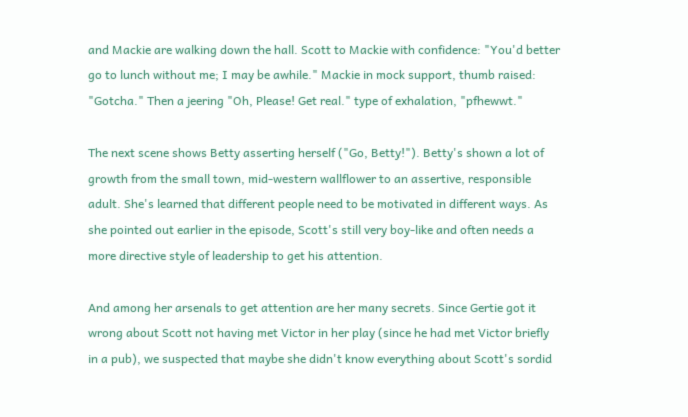and Mackie are walking down the hall. Scott to Mackie with confidence: "You'd better go to lunch without me; I may be awhile." Mackie in mock support, thumb raised: "Gotcha." Then a jeering "Oh, Please! Get real." type of exhalation, "pfhewwt."

The next scene shows Betty asserting herself ("Go, Betty!"). Betty's shown a lot of growth from the small town, mid-western wallflower to an assertive, responsible adult. She's learned that different people need to be motivated in different ways. As she pointed out earlier in the episode, Scott's still very boy-like and often needs a more directive style of leadership to get his attention.

And among her arsenals to get attention are her many secrets. Since Gertie got it wrong about Scott not having met Victor in her play (since he had met Victor briefly in a pub), we suspected that maybe she didn't know everything about Scott's sordid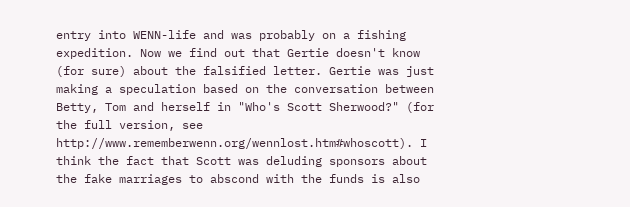entry into WENN-life and was probably on a fishing expedition. Now we find out that Gertie doesn't know (for sure) about the falsified letter. Gertie was just making a speculation based on the conversation between Betty, Tom and herself in "Who's Scott Sherwood?" (for the full version, see http://www.rememberwenn.org/wennlost.htm#whoscott). I think the fact that Scott was deluding sponsors about the fake marriages to abscond with the funds is also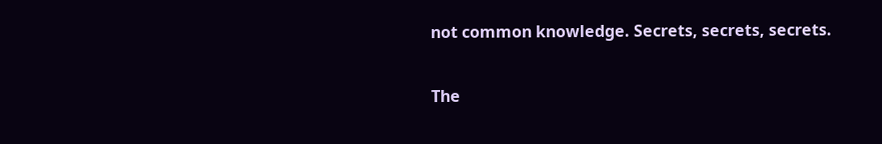not common knowledge. Secrets, secrets, secrets.

The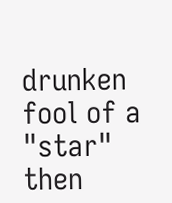drunken fool of a "star" then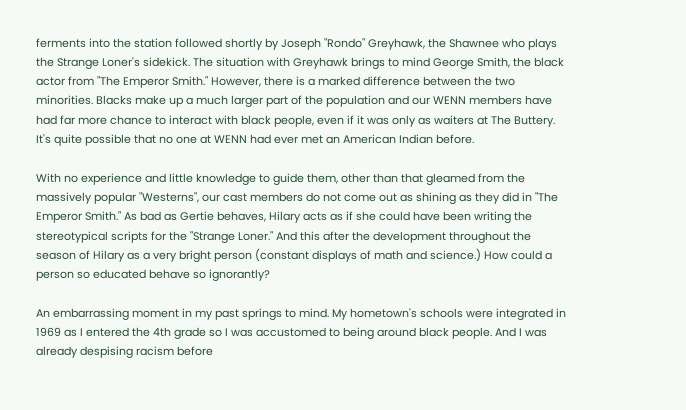ferments into the station followed shortly by Joseph "Rondo" Greyhawk, the Shawnee who plays the Strange Loner's sidekick. The situation with Greyhawk brings to mind George Smith, the black actor from "The Emperor Smith." However, there is a marked difference between the two minorities. Blacks make up a much larger part of the population and our WENN members have had far more chance to interact with black people, even if it was only as waiters at The Buttery. It's quite possible that no one at WENN had ever met an American Indian before.

With no experience and little knowledge to guide them, other than that gleamed from the massively popular "Westerns", our cast members do not come out as shining as they did in "The Emperor Smith." As bad as Gertie behaves, Hilary acts as if she could have been writing the stereotypical scripts for the "Strange Loner." And this after the development throughout the season of Hilary as a very bright person (constant displays of math and science.) How could a person so educated behave so ignorantly?

An embarrassing moment in my past springs to mind. My hometown's schools were integrated in 1969 as I entered the 4th grade so I was accustomed to being around black people. And I was already despising racism before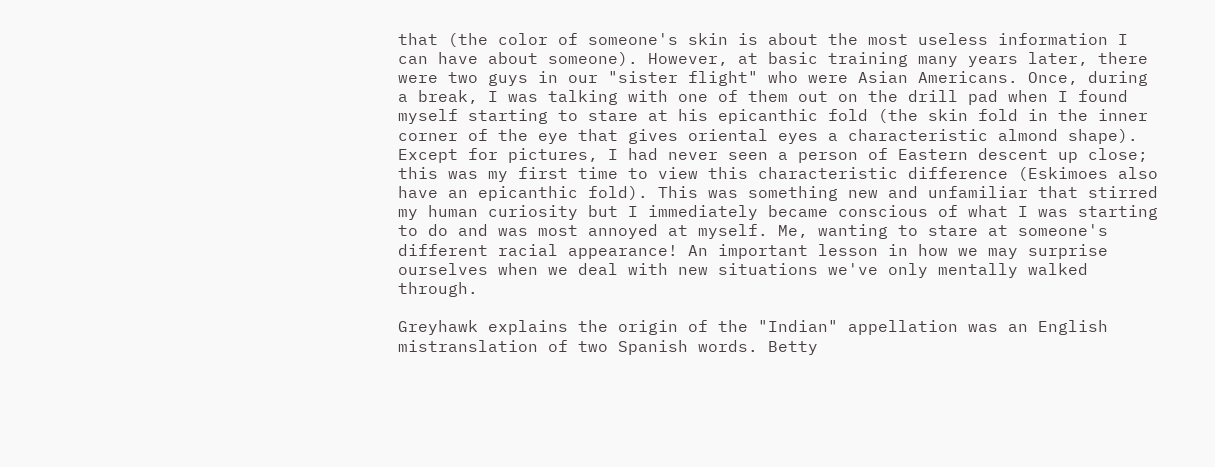that (the color of someone's skin is about the most useless information I can have about someone). However, at basic training many years later, there were two guys in our "sister flight" who were Asian Americans. Once, during a break, I was talking with one of them out on the drill pad when I found myself starting to stare at his epicanthic fold (the skin fold in the inner corner of the eye that gives oriental eyes a characteristic almond shape). Except for pictures, I had never seen a person of Eastern descent up close; this was my first time to view this characteristic difference (Eskimoes also have an epicanthic fold). This was something new and unfamiliar that stirred my human curiosity but I immediately became conscious of what I was starting to do and was most annoyed at myself. Me, wanting to stare at someone's different racial appearance! An important lesson in how we may surprise ourselves when we deal with new situations we've only mentally walked through.

Greyhawk explains the origin of the "Indian" appellation was an English mistranslation of two Spanish words. Betty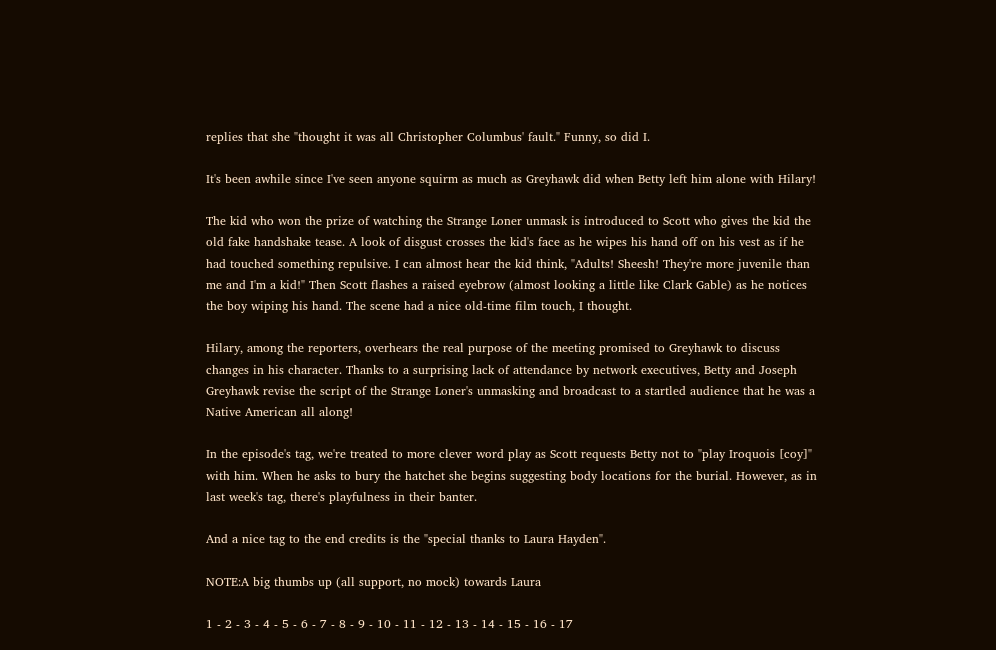replies that she "thought it was all Christopher Columbus' fault." Funny, so did I.

It's been awhile since I've seen anyone squirm as much as Greyhawk did when Betty left him alone with Hilary!

The kid who won the prize of watching the Strange Loner unmask is introduced to Scott who gives the kid the old fake handshake tease. A look of disgust crosses the kid's face as he wipes his hand off on his vest as if he had touched something repulsive. I can almost hear the kid think, "Adults! Sheesh! They're more juvenile than me and I'm a kid!" Then Scott flashes a raised eyebrow (almost looking a little like Clark Gable) as he notices the boy wiping his hand. The scene had a nice old-time film touch, I thought.

Hilary, among the reporters, overhears the real purpose of the meeting promised to Greyhawk to discuss changes in his character. Thanks to a surprising lack of attendance by network executives, Betty and Joseph Greyhawk revise the script of the Strange Loner's unmasking and broadcast to a startled audience that he was a Native American all along!

In the episode's tag, we're treated to more clever word play as Scott requests Betty not to "play Iroquois [coy]" with him. When he asks to bury the hatchet she begins suggesting body locations for the burial. However, as in last week's tag, there's playfulness in their banter.

And a nice tag to the end credits is the "special thanks to Laura Hayden".

NOTE:A big thumbs up (all support, no mock) towards Laura

1 - 2 - 3 - 4 - 5 - 6 - 7 - 8 - 9 - 10 - 11 - 12 - 13 - 14 - 15 - 16 - 17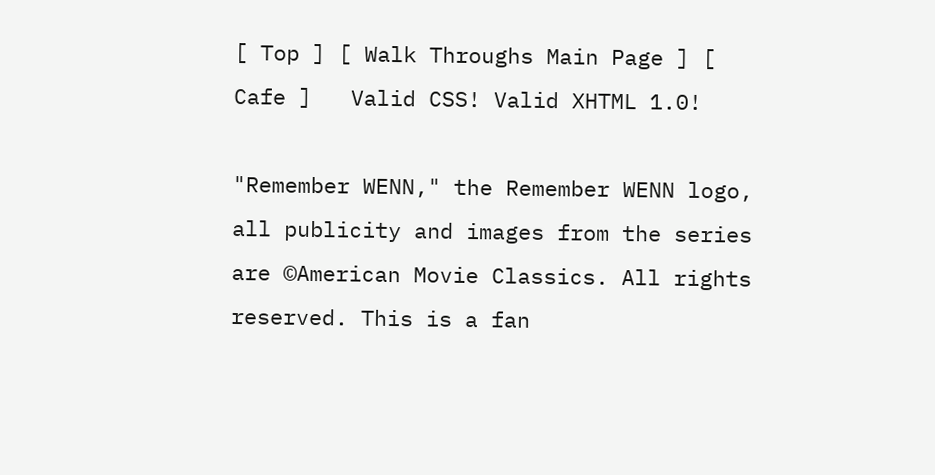[ Top ] [ Walk Throughs Main Page ] [ Cafe ]   Valid CSS! Valid XHTML 1.0!

"Remember WENN," the Remember WENN logo, all publicity and images from the series are ©American Movie Classics. All rights reserved. This is a fan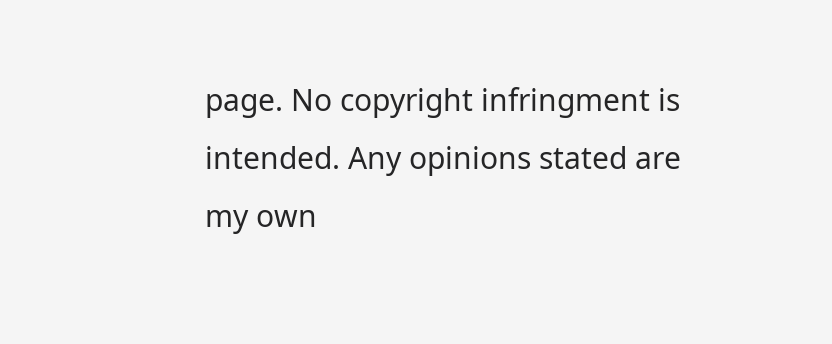page. No copyright infringment is intended. Any opinions stated are my own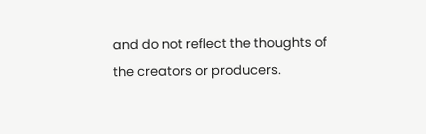and do not reflect the thoughts of the creators or producers.